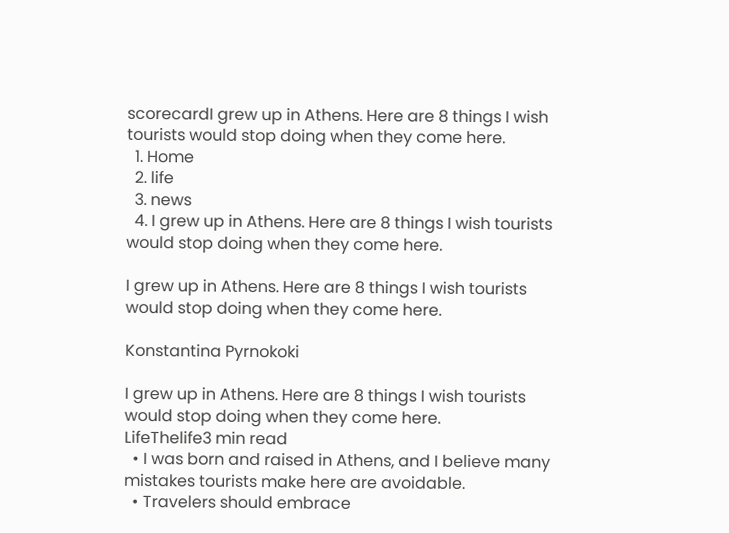scorecardI grew up in Athens. Here are 8 things I wish tourists would stop doing when they come here.
  1. Home
  2. life
  3. news
  4. I grew up in Athens. Here are 8 things I wish tourists would stop doing when they come here.

I grew up in Athens. Here are 8 things I wish tourists would stop doing when they come here.

Konstantina Pyrnokoki

I grew up in Athens. Here are 8 things I wish tourists would stop doing when they come here.
LifeThelife3 min read
  • I was born and raised in Athens, and I believe many mistakes tourists make here are avoidable.
  • Travelers should embrace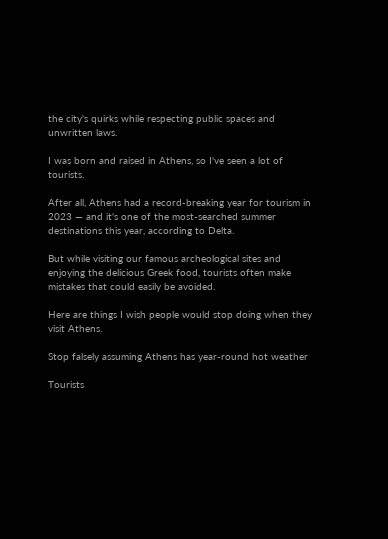the city's quirks while respecting public spaces and unwritten laws.

I was born and raised in Athens, so I've seen a lot of tourists.

After all, Athens had a record-breaking year for tourism in 2023 — and it's one of the most-searched summer destinations this year, according to Delta.

But while visiting our famous archeological sites and enjoying the delicious Greek food, tourists often make mistakes that could easily be avoided.

Here are things I wish people would stop doing when they visit Athens.

Stop falsely assuming Athens has year-round hot weather

Tourists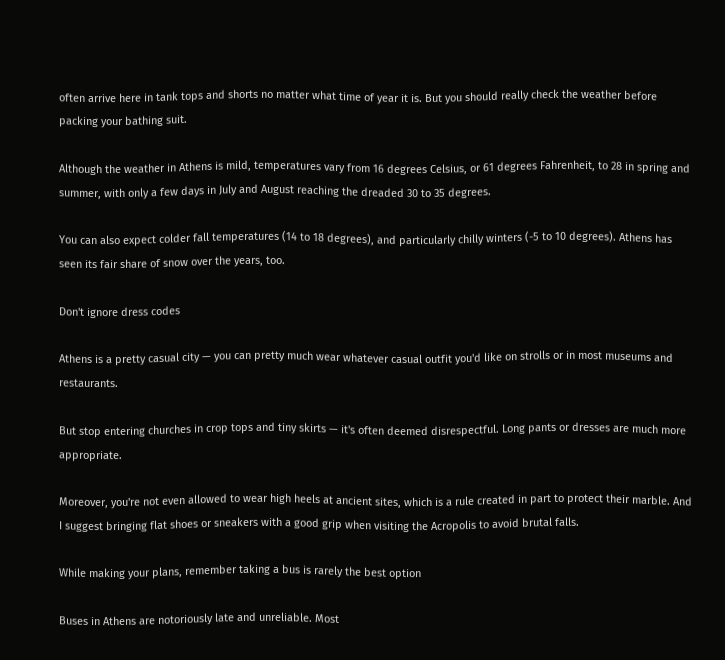often arrive here in tank tops and shorts no matter what time of year it is. But you should really check the weather before packing your bathing suit.

Although the weather in Athens is mild, temperatures vary from 16 degrees Celsius, or 61 degrees Fahrenheit, to 28 in spring and summer, with only a few days in July and August reaching the dreaded 30 to 35 degrees.

You can also expect colder fall temperatures (14 to 18 degrees), and particularly chilly winters (-5 to 10 degrees). Athens has seen its fair share of snow over the years, too.

Don't ignore dress codes

Athens is a pretty casual city — you can pretty much wear whatever casual outfit you'd like on strolls or in most museums and restaurants.

But stop entering churches in crop tops and tiny skirts — it's often deemed disrespectful. Long pants or dresses are much more appropriate.

Moreover, you're not even allowed to wear high heels at ancient sites, which is a rule created in part to protect their marble. And I suggest bringing flat shoes or sneakers with a good grip when visiting the Acropolis to avoid brutal falls.

While making your plans, remember taking a bus is rarely the best option

Buses in Athens are notoriously late and unreliable. Most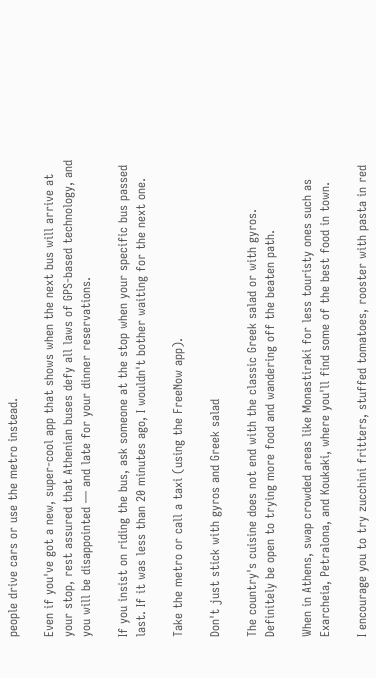people drive cars or use the metro instead.

Even if you've got a new, super-cool app that shows when the next bus will arrive at your stop, rest assured that Athenian buses defy all laws of GPS-based technology, and you will be disappointed — and late for your dinner reservations.

If you insist on riding the bus, ask someone at the stop when your specific bus passed last. If it was less than 20 minutes ago, I wouldn't bother waiting for the next one.

Take the metro or call a taxi (using the FreeNow app).

Don't just stick with gyros and Greek salad

The country's cuisine does not end with the classic Greek salad or with gyros. Definitely be open to trying more food and wandering off the beaten path.

When in Athens, swap crowded areas like Monastiraki for less touristy ones such as Exarcheia, Petralona, and Koukaki, where you'll find some of the best food in town.

I encourage you to try zucchini fritters, stuffed tomatoes, rooster with pasta in red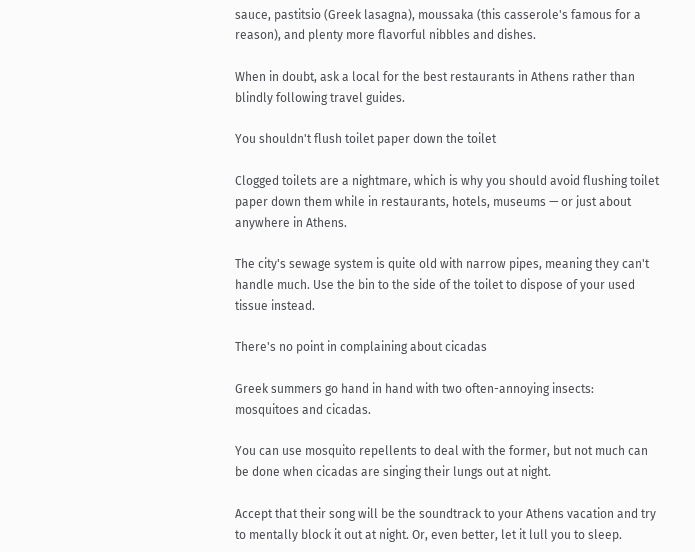sauce, pastitsio (Greek lasagna), moussaka (this casserole's famous for a reason), and plenty more flavorful nibbles and dishes.

When in doubt, ask a local for the best restaurants in Athens rather than blindly following travel guides.

You shouldn't flush toilet paper down the toilet

Clogged toilets are a nightmare, which is why you should avoid flushing toilet paper down them while in restaurants, hotels, museums — or just about anywhere in Athens.

The city's sewage system is quite old with narrow pipes, meaning they can't handle much. Use the bin to the side of the toilet to dispose of your used tissue instead.

There's no point in complaining about cicadas

Greek summers go hand in hand with two often-annoying insects: mosquitoes and cicadas.

You can use mosquito repellents to deal with the former, but not much can be done when cicadas are singing their lungs out at night.

Accept that their song will be the soundtrack to your Athens vacation and try to mentally block it out at night. Or, even better, let it lull you to sleep.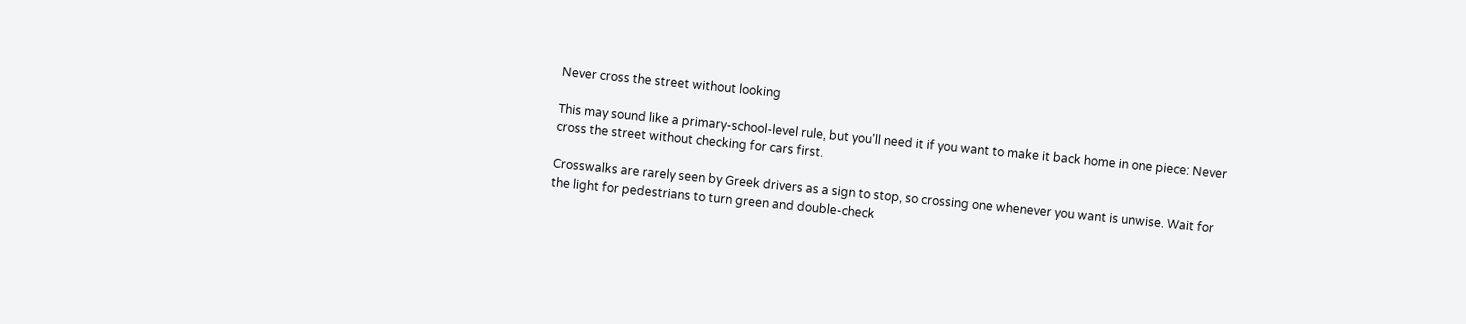Never cross the street without looking

This may sound like a primary-school-level rule, but you'll need it if you want to make it back home in one piece: Never cross the street without checking for cars first.

Crosswalks are rarely seen by Greek drivers as a sign to stop, so crossing one whenever you want is unwise. Wait for the light for pedestrians to turn green and double-check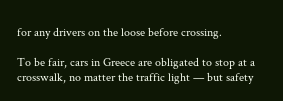for any drivers on the loose before crossing.

To be fair, cars in Greece are obligated to stop at a crosswalk, no matter the traffic light — but safety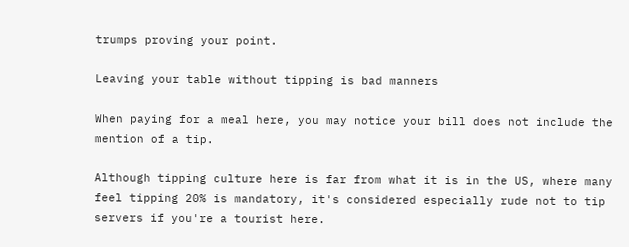trumps proving your point.

Leaving your table without tipping is bad manners

When paying for a meal here, you may notice your bill does not include the mention of a tip.

Although tipping culture here is far from what it is in the US, where many feel tipping 20% is mandatory, it's considered especially rude not to tip servers if you're a tourist here.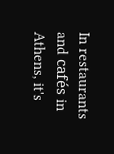In restaurants and cafés in Athens, it's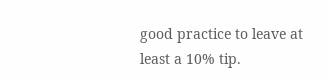good practice to leave at least a 10% tip.